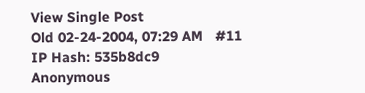View Single Post
Old 02-24-2004, 07:29 AM   #11
IP Hash: 535b8dc9
Anonymous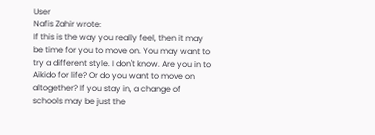User
Nafis Zahir wrote:
If this is the way you really feel, then it may be time for you to move on. You may want to try a different style. I don't know. Are you in to Aikido for life? Or do you want to move on altogether? If you stay in, a change of schools may be just the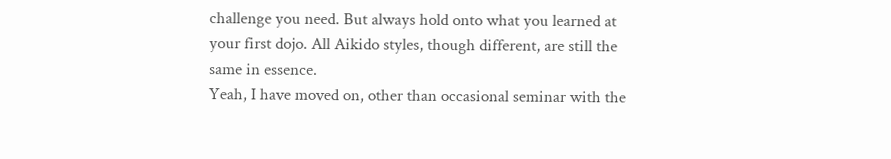challenge you need. But always hold onto what you learned at your first dojo. All Aikido styles, though different, are still the same in essence.
Yeah, I have moved on, other than occasional seminar with the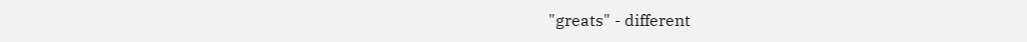"greats" - different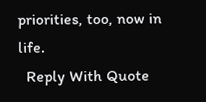priorities, too, now in life.
  Reply With Quote